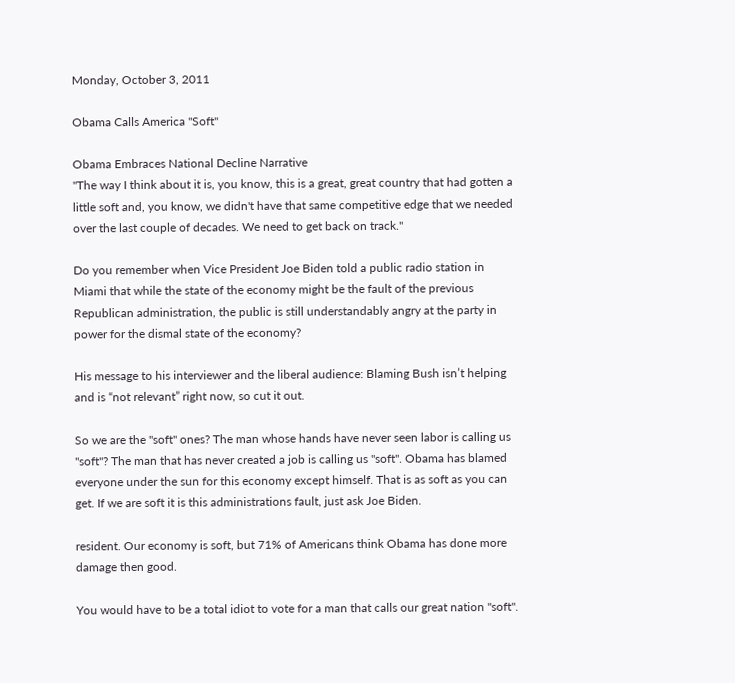Monday, October 3, 2011

Obama Calls America "Soft"

Obama Embraces National Decline Narrative
"The way I think about it is, you know, this is a great, great country that had gotten a little soft and, you know, we didn't have that same competitive edge that we needed over the last couple of decades. We need to get back on track."

Do you remember when Vice President Joe Biden told a public radio station in Miami that while the state of the economy might be the fault of the previous Republican administration, the public is still understandably angry at the party in power for the dismal state of the economy?

His message to his interviewer and the liberal audience: Blaming Bush isn’t helping and is “not relevant” right now, so cut it out.

So we are the "soft" ones? The man whose hands have never seen labor is calling us "soft"? The man that has never created a job is calling us "soft". Obama has blamed everyone under the sun for this economy except himself. That is as soft as you can get. If we are soft it is this administrations fault, just ask Joe Biden.

resident. Our economy is soft, but 71% of Americans think Obama has done more damage then good.

You would have to be a total idiot to vote for a man that calls our great nation "soft".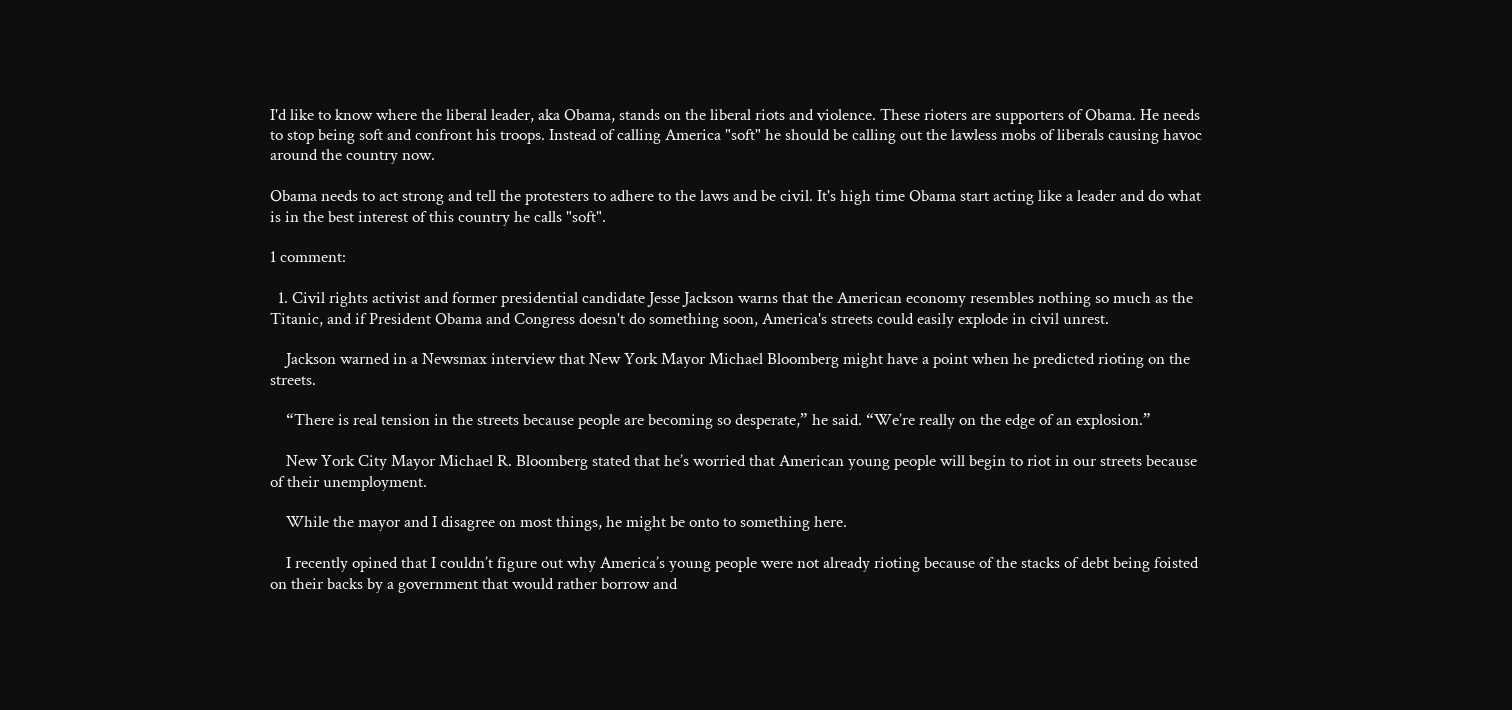I'd like to know where the liberal leader, aka Obama, stands on the liberal riots and violence. These rioters are supporters of Obama. He needs to stop being soft and confront his troops. Instead of calling America "soft" he should be calling out the lawless mobs of liberals causing havoc around the country now.

Obama needs to act strong and tell the protesters to adhere to the laws and be civil. It's high time Obama start acting like a leader and do what is in the best interest of this country he calls "soft".

1 comment:

  1. Civil rights activist and former presidential candidate Jesse Jackson warns that the American economy resembles nothing so much as the Titanic, and if President Obama and Congress doesn't do something soon, America's streets could easily explode in civil unrest.

    Jackson warned in a Newsmax interview that New York Mayor Michael Bloomberg might have a point when he predicted rioting on the streets.

    “There is real tension in the streets because people are becoming so desperate,” he said. “We’re really on the edge of an explosion.”

    New York City Mayor Michael R. Bloomberg stated that he’s worried that American young people will begin to riot in our streets because of their unemployment.

    While the mayor and I disagree on most things, he might be onto to something here.

    I recently opined that I couldn’t figure out why America’s young people were not already rioting because of the stacks of debt being foisted on their backs by a government that would rather borrow and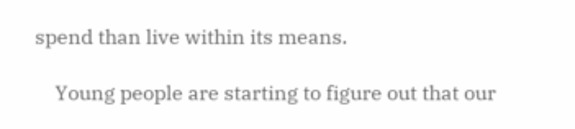spend than live within its means.

    Young people are starting to figure out that our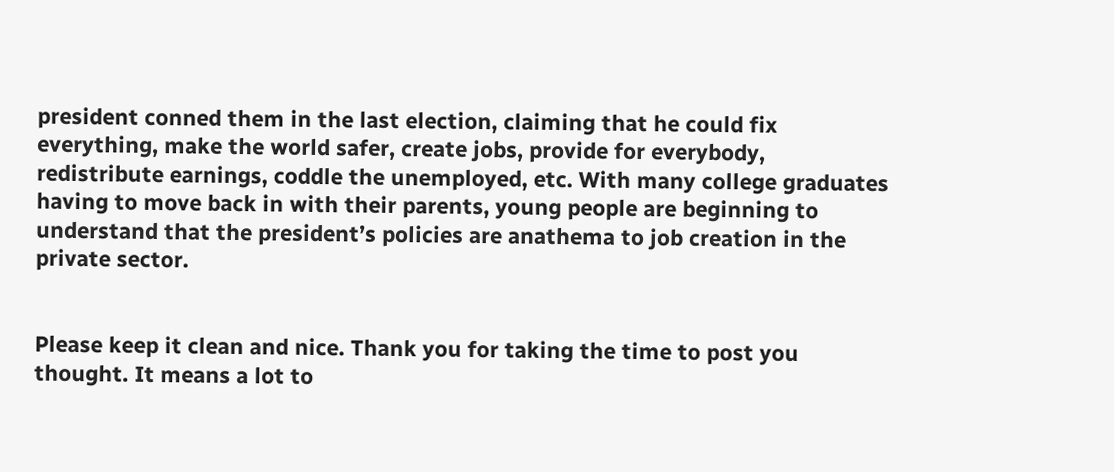president conned them in the last election, claiming that he could fix everything, make the world safer, create jobs, provide for everybody, redistribute earnings, coddle the unemployed, etc. With many college graduates having to move back in with their parents, young people are beginning to understand that the president’s policies are anathema to job creation in the private sector.


Please keep it clean and nice. Thank you for taking the time to post you thought. It means a lot to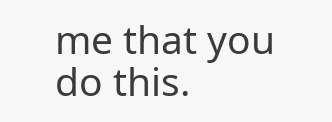me that you do this.